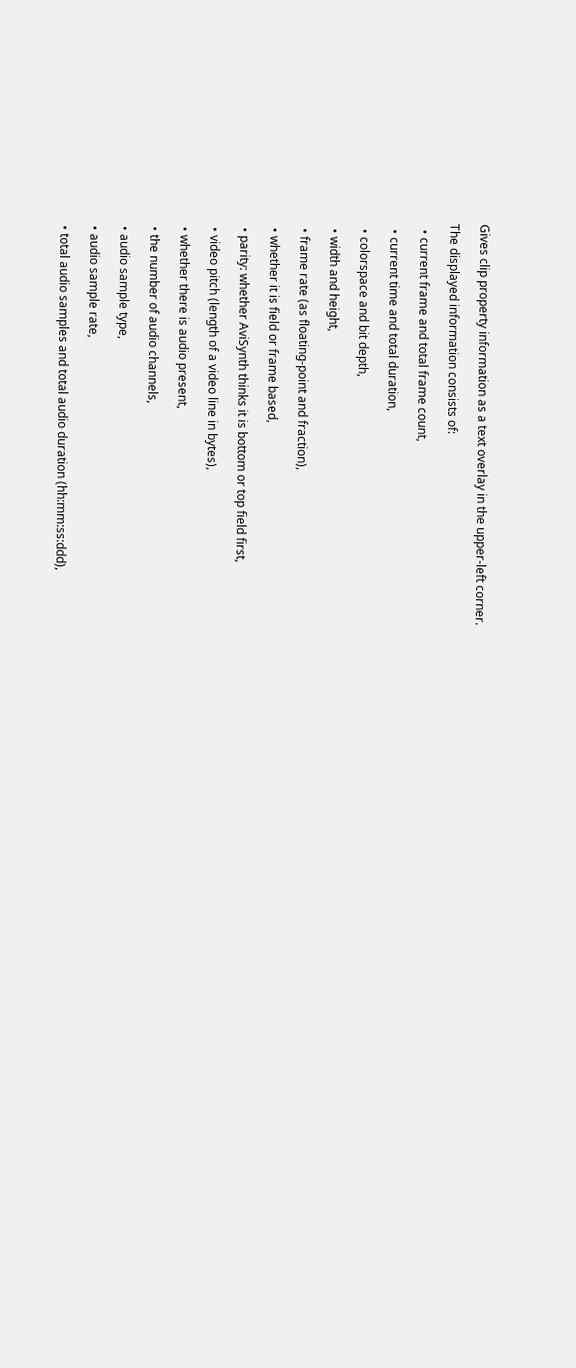Gives clip property information as a text overlay in the upper-left corner.

The displayed information consists of:

  • current frame and total frame count,

  • current time and total duration,

  • colorspace and bit depth,

  • width and height,

  • frame rate (as floating-point and fraction),

  • whether it is field or frame based,

  • parity: whether AviSynth thinks it is bottom or top field first,

  • video pitch (length of a video line in bytes),

  • whether there is audio present,

  • the number of audio channels,

  • audio sample type,

  • audio sample rate,

  • total audio samples and total audio duration (hh:mm:ss:ddd),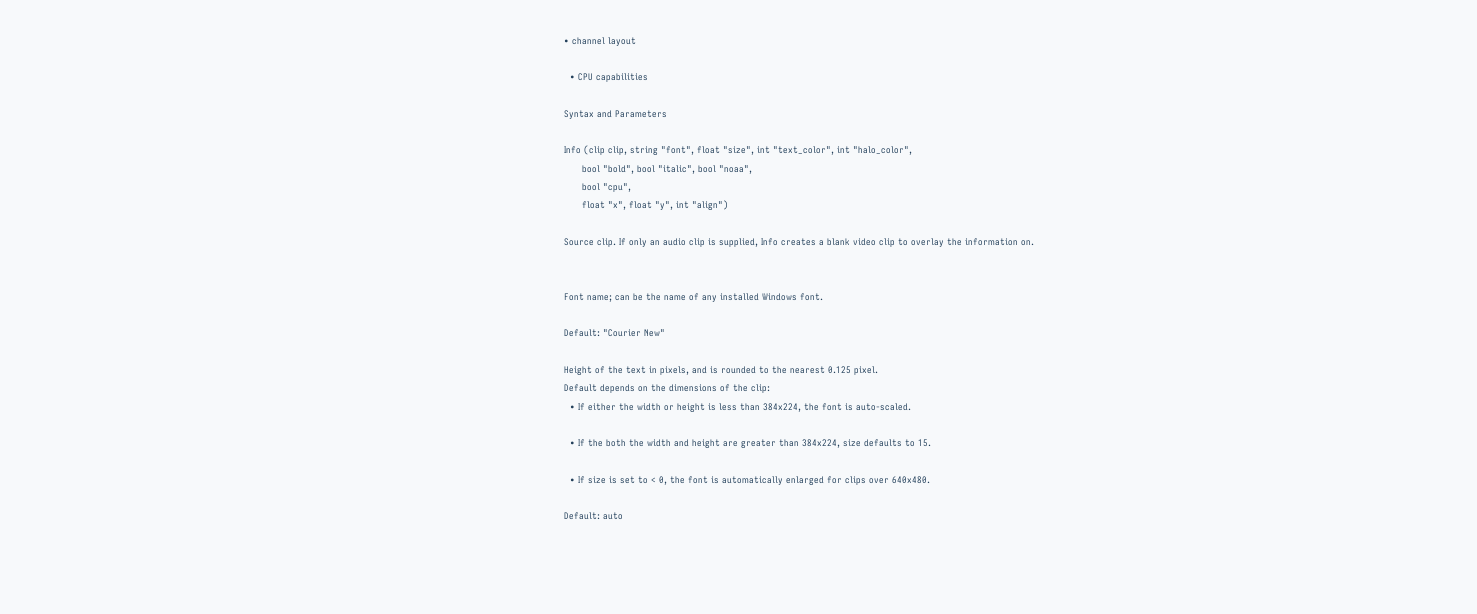• channel layout

  • CPU capabilities

Syntax and Parameters

Info (clip clip, string "font", float "size", int "text_color", int "halo_color",
      bool "bold", bool "italic", bool "noaa",
      bool "cpu",
      float "x", float "y", int "align")

Source clip. If only an audio clip is supplied, Info creates a blank video clip to overlay the information on.


Font name; can be the name of any installed Windows font.

Default: "Courier New"

Height of the text in pixels, and is rounded to the nearest 0.125 pixel.
Default depends on the dimensions of the clip:
  • If either the width or height is less than 384x224, the font is auto-scaled.

  • If the both the width and height are greater than 384x224, size defaults to 15.

  • If size is set to < 0, the font is automatically enlarged for clips over 640x480.

Default: auto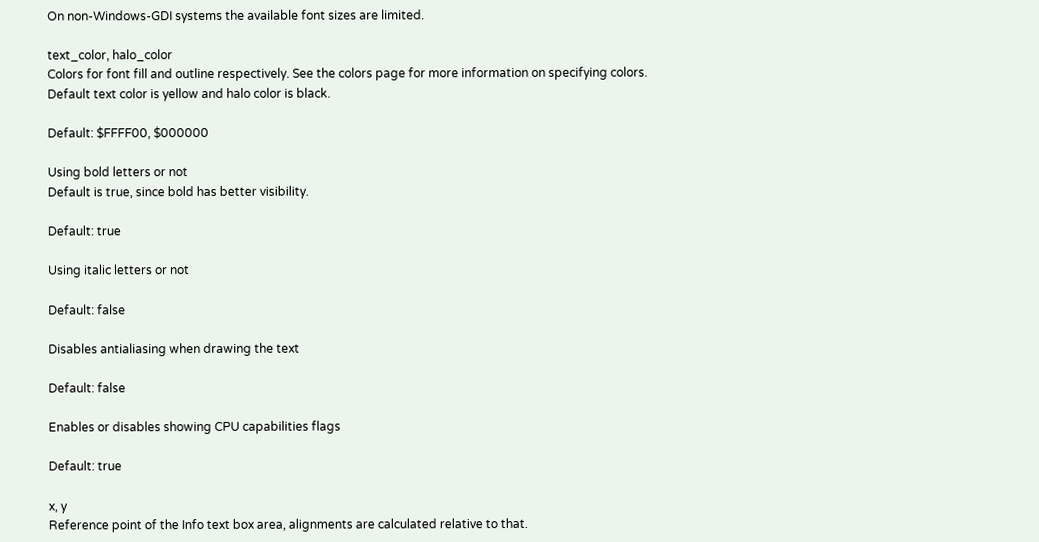On non-Windows-GDI systems the available font sizes are limited.

text_color, halo_color
Colors for font fill and outline respectively. See the colors page for more information on specifying colors.
Default text color is yellow and halo color is black.

Default: $FFFF00, $000000

Using bold letters or not
Default is true, since bold has better visibility.

Default: true

Using italic letters or not

Default: false

Disables antialiasing when drawing the text

Default: false

Enables or disables showing CPU capabilities flags

Default: true

x, y
Reference point of the Info text box area, alignments are calculated relative to that.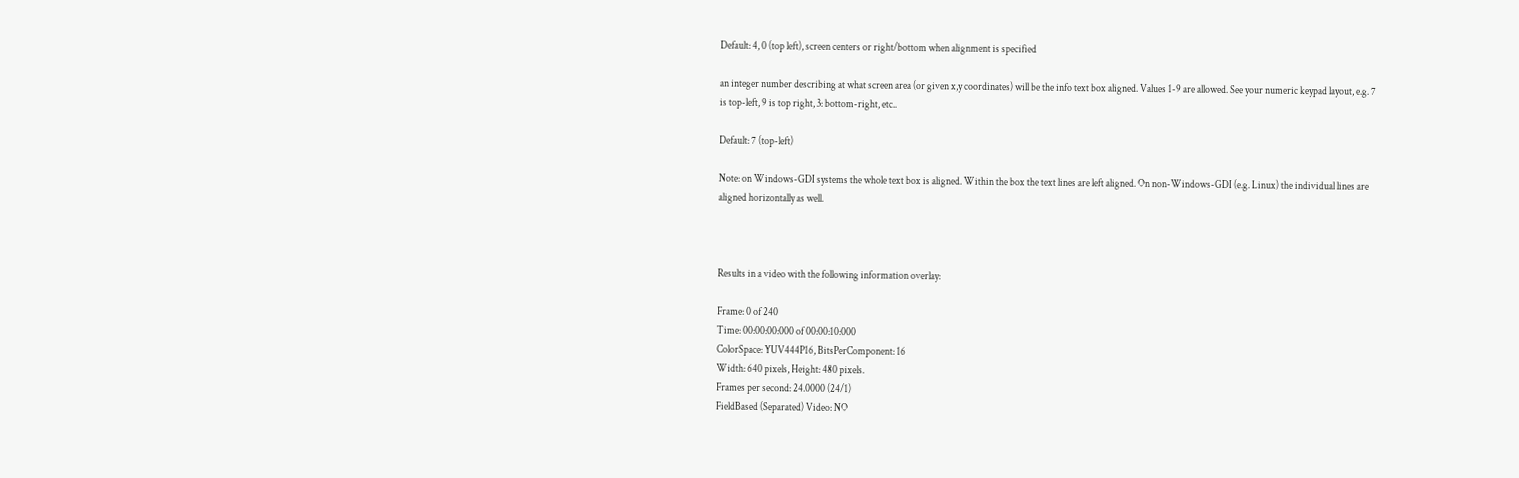Default: 4, 0 (top left), screen centers or right/bottom when alignment is specified

an integer number describing at what screen area (or given x,y coordinates) will be the info text box aligned. Values 1-9 are allowed. See your numeric keypad layout, e.g. 7 is top-left, 9 is top right, 3: bottom-right, etc..

Default: 7 (top-left)

Note: on Windows-GDI systems the whole text box is aligned. Within the box the text lines are left aligned. On non-Windows-GDI (e.g. Linux) the individual lines are aligned horizontally as well.



Results in a video with the following information overlay:

Frame: 0 of 240
Time: 00:00:00:000 of 00:00:10:000
ColorSpace: YUV444P16, BitsPerComponent: 16
Width: 640 pixels, Height: 480 pixels.
Frames per second: 24.0000 (24/1)
FieldBased (Separated) Video: NO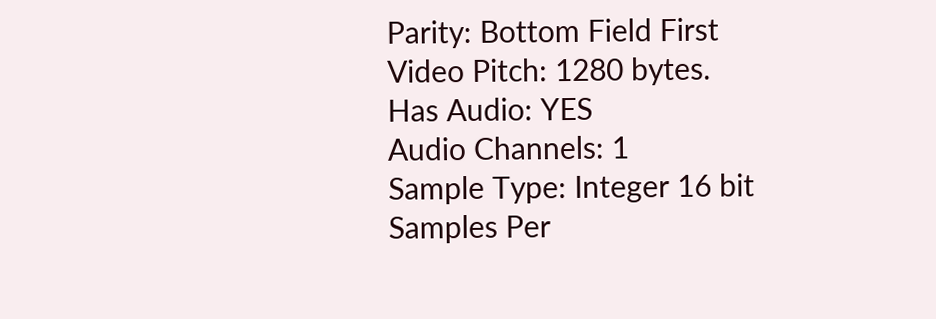Parity: Bottom Field First
Video Pitch: 1280 bytes.
Has Audio: YES
Audio Channels: 1
Sample Type: Integer 16 bit
Samples Per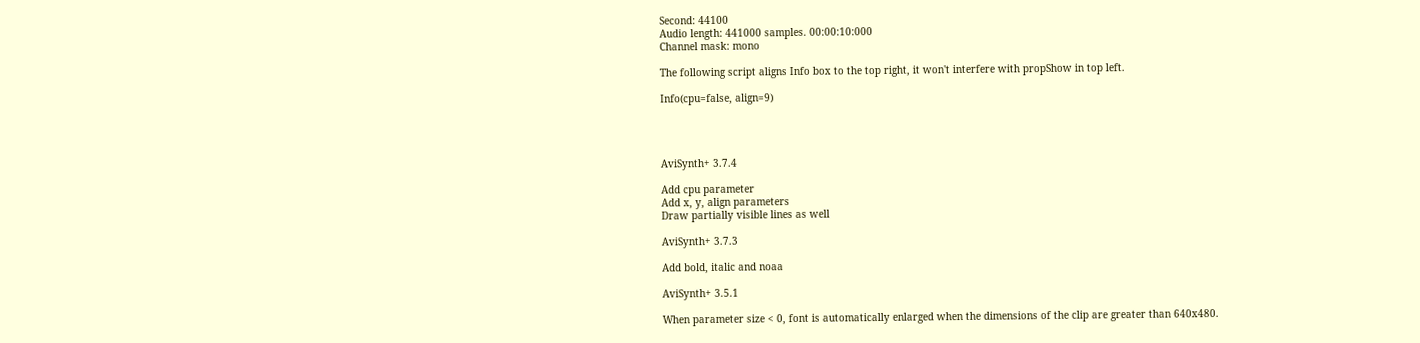Second: 44100
Audio length: 441000 samples. 00:00:10:000
Channel mask: mono

The following script aligns Info box to the top right, it won't interfere with propShow in top left.

Info(cpu=false, align=9)




AviSynth+ 3.7.4

Add cpu parameter
Add x, y, align parameters
Draw partially visible lines as well

AviSynth+ 3.7.3

Add bold, italic and noaa

AviSynth+ 3.5.1

When parameter size < 0, font is automatically enlarged when the dimensions of the clip are greater than 640x480.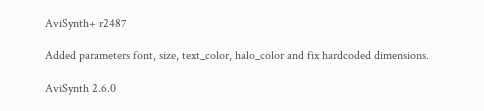AviSynth+ r2487

Added parameters font, size, text_color, halo_color and fix hardcoded dimensions.

AviSynth 2.6.0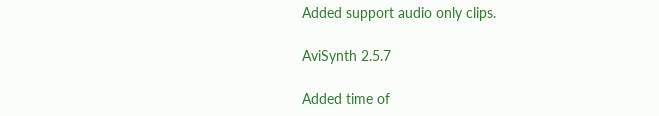Added support audio only clips.

AviSynth 2.5.7

Added time of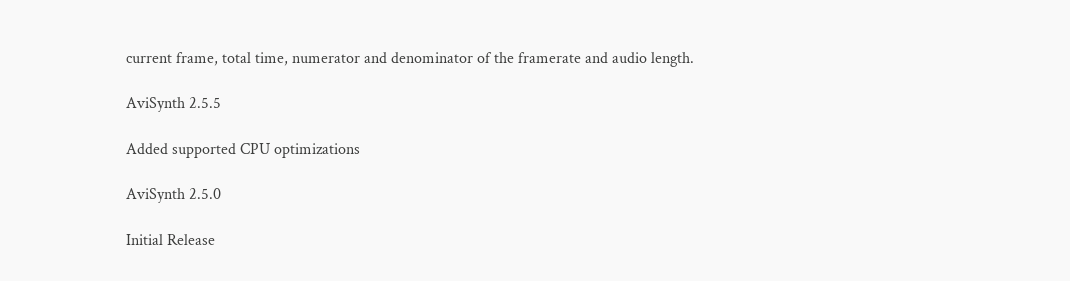current frame, total time, numerator and denominator of the framerate and audio length.

AviSynth 2.5.5

Added supported CPU optimizations

AviSynth 2.5.0

Initial Release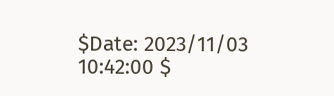$Date: 2023/11/03 10:42:00 $